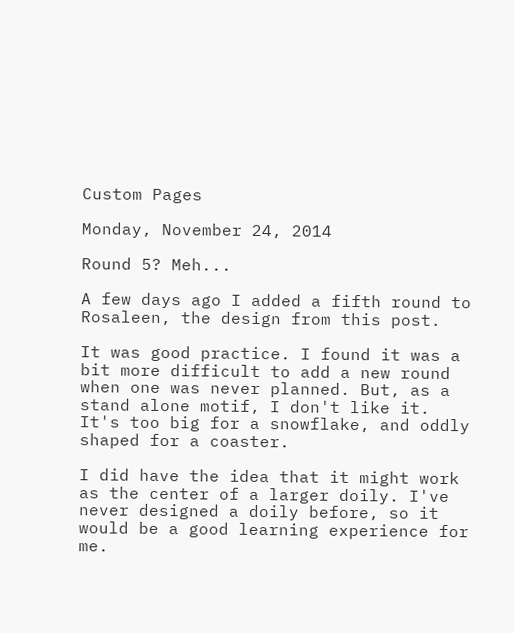Custom Pages

Monday, November 24, 2014

Round 5? Meh...

A few days ago I added a fifth round to Rosaleen, the design from this post.

It was good practice. I found it was a bit more difficult to add a new round when one was never planned. But, as a stand alone motif, I don't like it. It's too big for a snowflake, and oddly shaped for a coaster.

I did have the idea that it might work as the center of a larger doily. I've never designed a doily before, so it would be a good learning experience for me.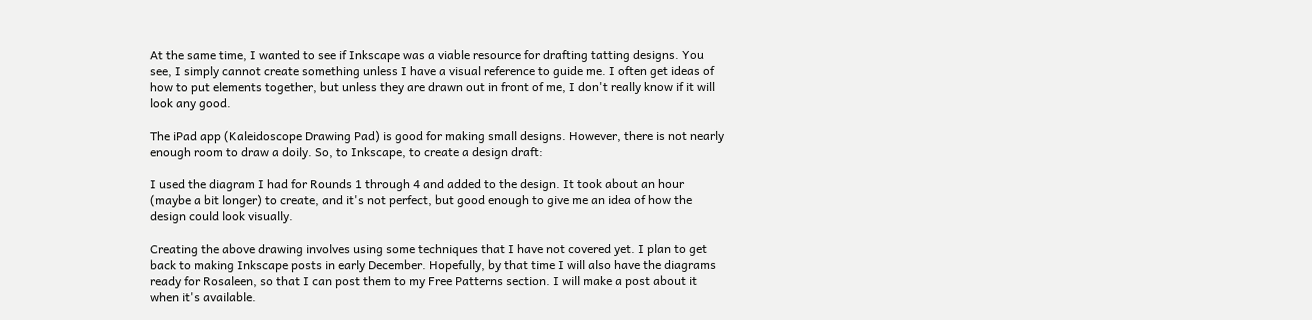At the same time, I wanted to see if Inkscape was a viable resource for drafting tatting designs. You see, I simply cannot create something unless I have a visual reference to guide me. I often get ideas of how to put elements together, but unless they are drawn out in front of me, I don't really know if it will look any good.

The iPad app (Kaleidoscope Drawing Pad) is good for making small designs. However, there is not nearly enough room to draw a doily. So, to Inkscape, to create a design draft:

I used the diagram I had for Rounds 1 through 4 and added to the design. It took about an hour (maybe a bit longer) to create, and it's not perfect, but good enough to give me an idea of how the design could look visually.

Creating the above drawing involves using some techniques that I have not covered yet. I plan to get back to making Inkscape posts in early December. Hopefully, by that time I will also have the diagrams ready for Rosaleen, so that I can post them to my Free Patterns section. I will make a post about it when it's available.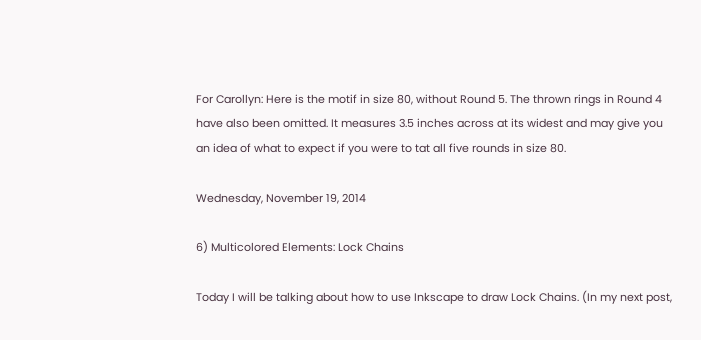For Carollyn: Here is the motif in size 80, without Round 5. The thrown rings in Round 4 have also been omitted. It measures 3.5 inches across at its widest and may give you an idea of what to expect if you were to tat all five rounds in size 80.

Wednesday, November 19, 2014

6) Multicolored Elements: Lock Chains

Today I will be talking about how to use Inkscape to draw Lock Chains. (In my next post,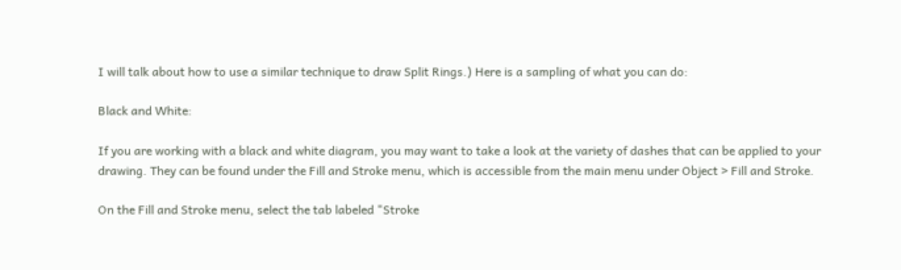I will talk about how to use a similar technique to draw Split Rings.) Here is a sampling of what you can do:

Black and White:

If you are working with a black and white diagram, you may want to take a look at the variety of dashes that can be applied to your drawing. They can be found under the Fill and Stroke menu, which is accessible from the main menu under Object > Fill and Stroke.

On the Fill and Stroke menu, select the tab labeled "Stroke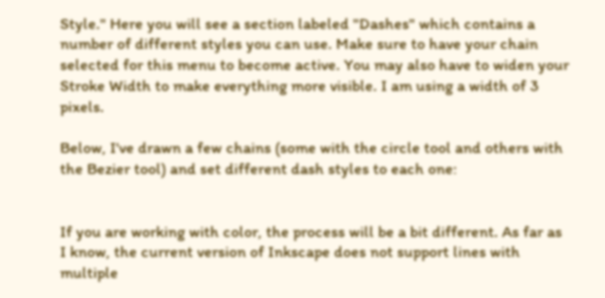Style." Here you will see a section labeled "Dashes" which contains a number of different styles you can use. Make sure to have your chain selected for this menu to become active. You may also have to widen your Stroke Width to make everything more visible. I am using a width of 3 pixels.

Below, I've drawn a few chains (some with the circle tool and others with the Bezier tool) and set different dash styles to each one:


If you are working with color, the process will be a bit different. As far as I know, the current version of Inkscape does not support lines with multiple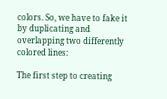colors. So, we have to fake it by duplicating and overlapping two differently colored lines:

The first step to creating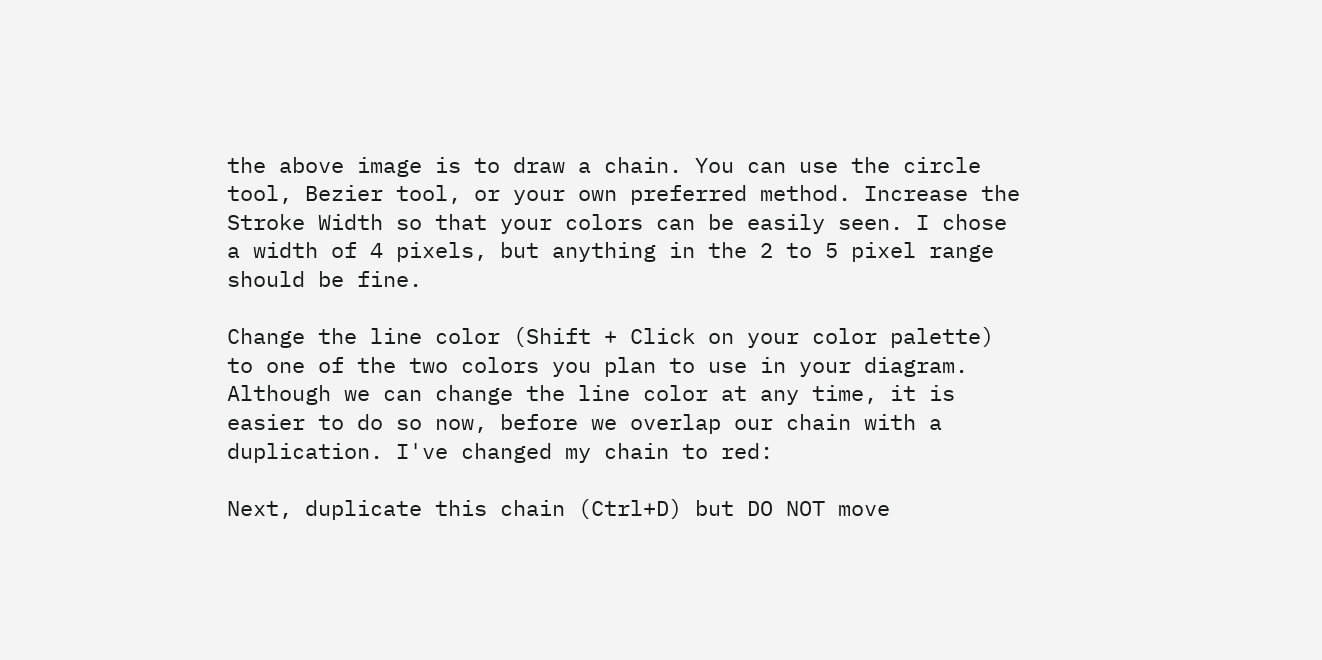the above image is to draw a chain. You can use the circle tool, Bezier tool, or your own preferred method. Increase the Stroke Width so that your colors can be easily seen. I chose a width of 4 pixels, but anything in the 2 to 5 pixel range should be fine.

Change the line color (Shift + Click on your color palette) to one of the two colors you plan to use in your diagram. Although we can change the line color at any time, it is easier to do so now, before we overlap our chain with a duplication. I've changed my chain to red:

Next, duplicate this chain (Ctrl+D) but DO NOT move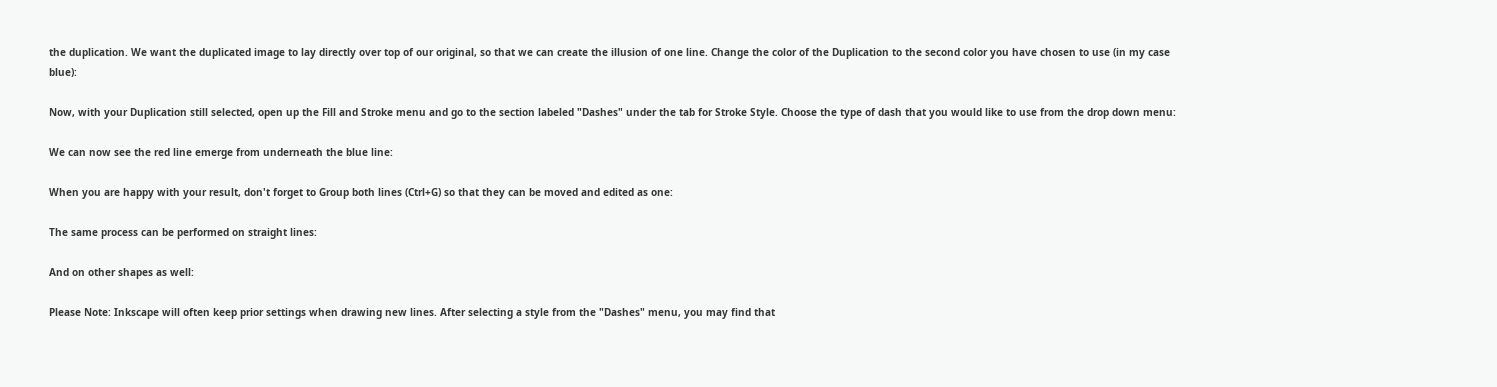the duplication. We want the duplicated image to lay directly over top of our original, so that we can create the illusion of one line. Change the color of the Duplication to the second color you have chosen to use (in my case blue):

Now, with your Duplication still selected, open up the Fill and Stroke menu and go to the section labeled "Dashes" under the tab for Stroke Style. Choose the type of dash that you would like to use from the drop down menu:

We can now see the red line emerge from underneath the blue line:

When you are happy with your result, don't forget to Group both lines (Ctrl+G) so that they can be moved and edited as one:

The same process can be performed on straight lines:

And on other shapes as well:

Please Note: Inkscape will often keep prior settings when drawing new lines. After selecting a style from the "Dashes" menu, you may find that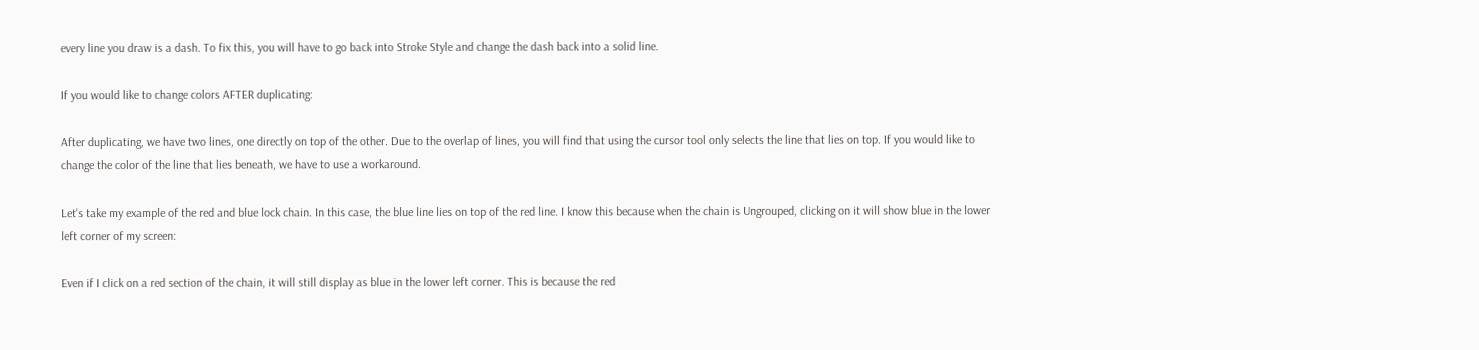every line you draw is a dash. To fix this, you will have to go back into Stroke Style and change the dash back into a solid line.

If you would like to change colors AFTER duplicating:

After duplicating, we have two lines, one directly on top of the other. Due to the overlap of lines, you will find that using the cursor tool only selects the line that lies on top. If you would like to change the color of the line that lies beneath, we have to use a workaround.

Let's take my example of the red and blue lock chain. In this case, the blue line lies on top of the red line. I know this because when the chain is Ungrouped, clicking on it will show blue in the lower left corner of my screen:

Even if I click on a red section of the chain, it will still display as blue in the lower left corner. This is because the red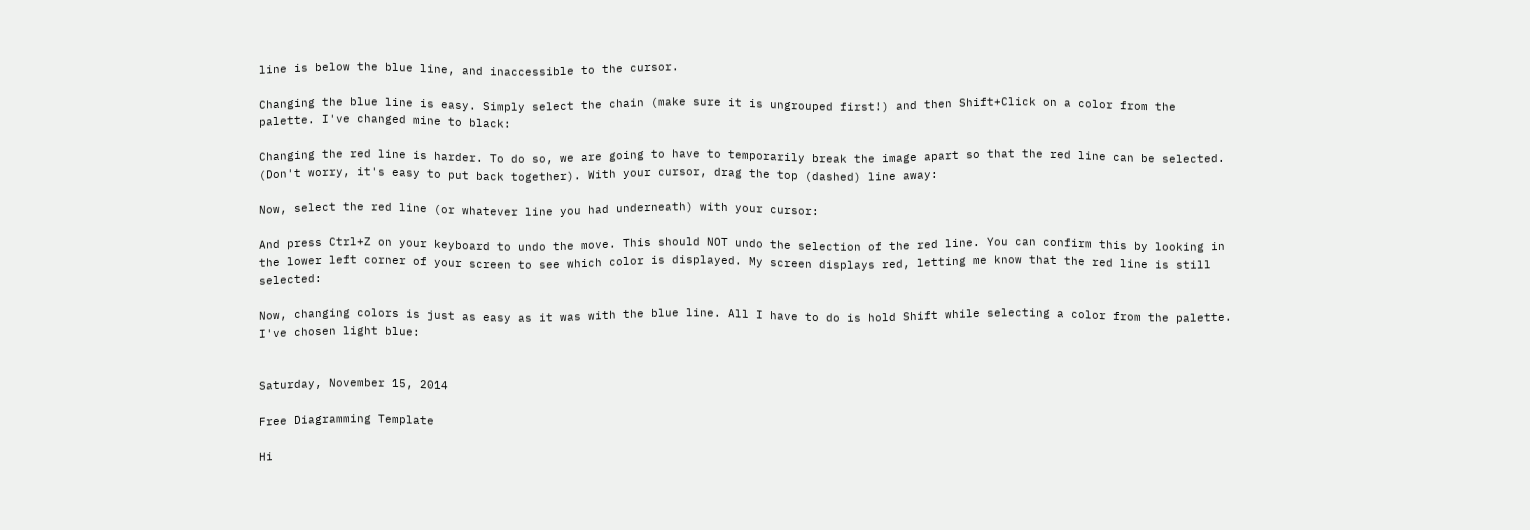line is below the blue line, and inaccessible to the cursor.

Changing the blue line is easy. Simply select the chain (make sure it is ungrouped first!) and then Shift+Click on a color from the palette. I've changed mine to black:

Changing the red line is harder. To do so, we are going to have to temporarily break the image apart so that the red line can be selected. (Don't worry, it's easy to put back together). With your cursor, drag the top (dashed) line away:

Now, select the red line (or whatever line you had underneath) with your cursor:

And press Ctrl+Z on your keyboard to undo the move. This should NOT undo the selection of the red line. You can confirm this by looking in the lower left corner of your screen to see which color is displayed. My screen displays red, letting me know that the red line is still selected:

Now, changing colors is just as easy as it was with the blue line. All I have to do is hold Shift while selecting a color from the palette. I've chosen light blue:


Saturday, November 15, 2014

Free Diagramming Template

Hi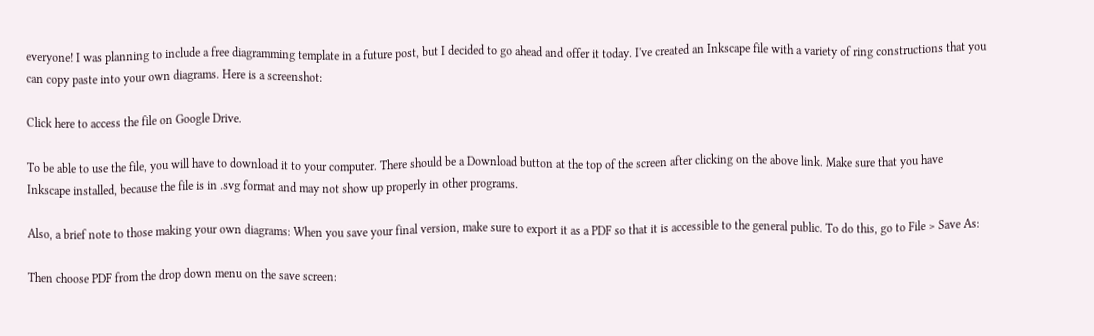everyone! I was planning to include a free diagramming template in a future post, but I decided to go ahead and offer it today. I've created an Inkscape file with a variety of ring constructions that you can copy paste into your own diagrams. Here is a screenshot:

Click here to access the file on Google Drive.

To be able to use the file, you will have to download it to your computer. There should be a Download button at the top of the screen after clicking on the above link. Make sure that you have Inkscape installed, because the file is in .svg format and may not show up properly in other programs.

Also, a brief note to those making your own diagrams: When you save your final version, make sure to export it as a PDF so that it is accessible to the general public. To do this, go to File > Save As:

Then choose PDF from the drop down menu on the save screen: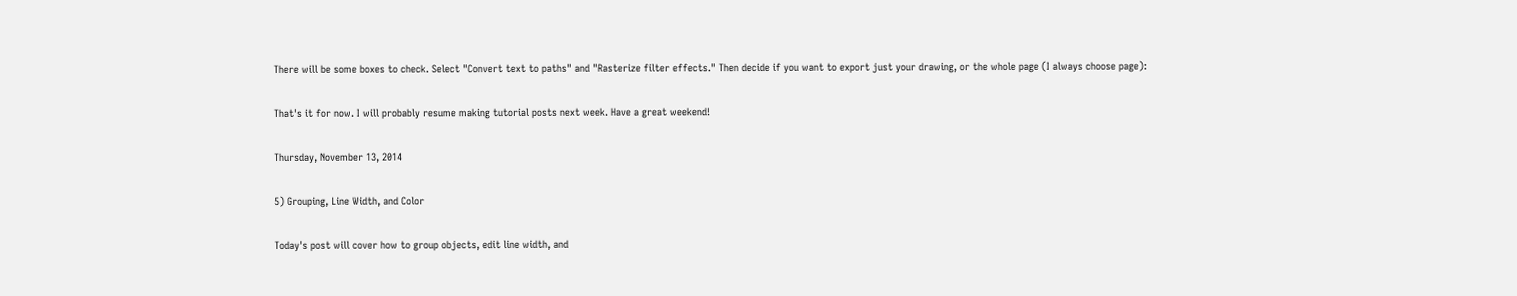There will be some boxes to check. Select "Convert text to paths" and "Rasterize filter effects." Then decide if you want to export just your drawing, or the whole page (I always choose page):

That's it for now. I will probably resume making tutorial posts next week. Have a great weekend!

Thursday, November 13, 2014

5) Grouping, Line Width, and Color

Today's post will cover how to group objects, edit line width, and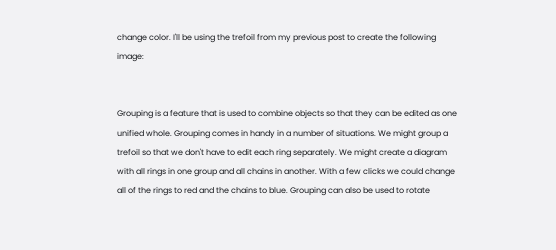change color. I'll be using the trefoil from my previous post to create the following image:


Grouping is a feature that is used to combine objects so that they can be edited as one unified whole. Grouping comes in handy in a number of situations. We might group a trefoil so that we don't have to edit each ring separately. We might create a diagram with all rings in one group and all chains in another. With a few clicks we could change all of the rings to red and the chains to blue. Grouping can also be used to rotate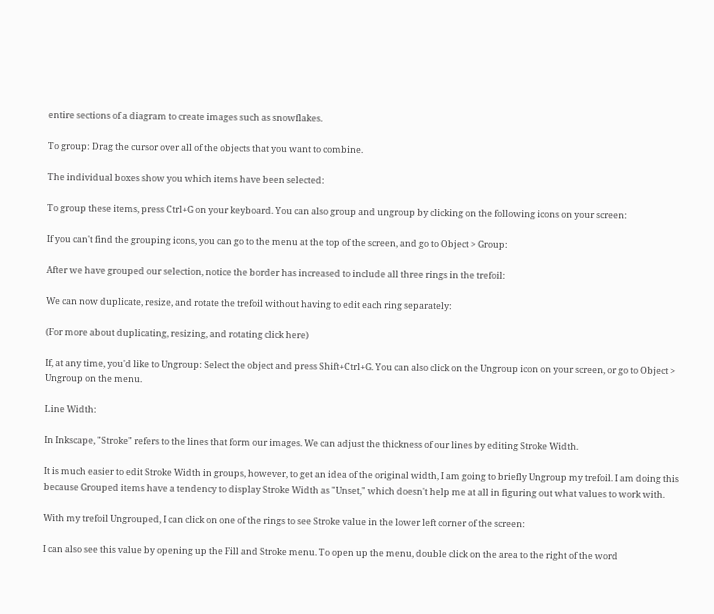entire sections of a diagram to create images such as snowflakes.

To group: Drag the cursor over all of the objects that you want to combine.

The individual boxes show you which items have been selected:

To group these items, press Ctrl+G on your keyboard. You can also group and ungroup by clicking on the following icons on your screen:

If you can't find the grouping icons, you can go to the menu at the top of the screen, and go to Object > Group:

After we have grouped our selection, notice the border has increased to include all three rings in the trefoil:

We can now duplicate, resize, and rotate the trefoil without having to edit each ring separately:

(For more about duplicating, resizing, and rotating click here)

If, at any time, you'd like to Ungroup: Select the object and press Shift+Ctrl+G. You can also click on the Ungroup icon on your screen, or go to Object > Ungroup on the menu.

Line Width:

In Inkscape, "Stroke" refers to the lines that form our images. We can adjust the thickness of our lines by editing Stroke Width.

It is much easier to edit Stroke Width in groups, however, to get an idea of the original width, I am going to briefly Ungroup my trefoil. I am doing this because Grouped items have a tendency to display Stroke Width as "Unset," which doesn't help me at all in figuring out what values to work with.

With my trefoil Ungrouped, I can click on one of the rings to see Stroke value in the lower left corner of the screen:

I can also see this value by opening up the Fill and Stroke menu. To open up the menu, double click on the area to the right of the word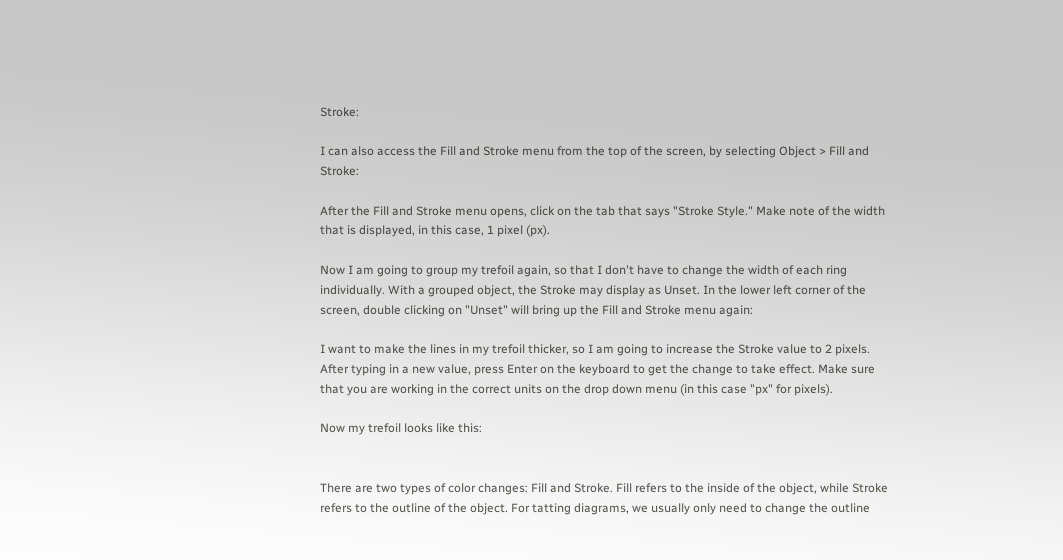Stroke:

I can also access the Fill and Stroke menu from the top of the screen, by selecting Object > Fill and Stroke:

After the Fill and Stroke menu opens, click on the tab that says "Stroke Style." Make note of the width that is displayed, in this case, 1 pixel (px).

Now I am going to group my trefoil again, so that I don't have to change the width of each ring individually. With a grouped object, the Stroke may display as Unset. In the lower left corner of the screen, double clicking on "Unset" will bring up the Fill and Stroke menu again:

I want to make the lines in my trefoil thicker, so I am going to increase the Stroke value to 2 pixels. After typing in a new value, press Enter on the keyboard to get the change to take effect. Make sure that you are working in the correct units on the drop down menu (in this case "px" for pixels).

Now my trefoil looks like this:


There are two types of color changes: Fill and Stroke. Fill refers to the inside of the object, while Stroke refers to the outline of the object. For tatting diagrams, we usually only need to change the outline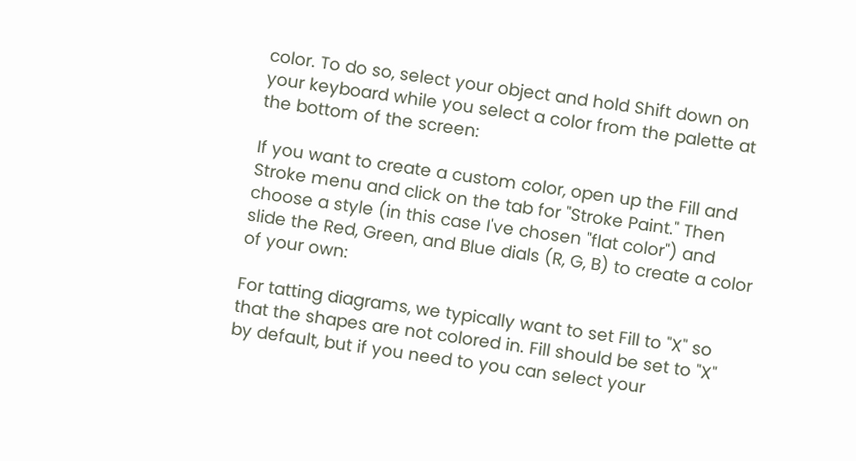color. To do so, select your object and hold Shift down on your keyboard while you select a color from the palette at the bottom of the screen:

If you want to create a custom color, open up the Fill and Stroke menu and click on the tab for "Stroke Paint." Then choose a style (in this case I've chosen "flat color") and slide the Red, Green, and Blue dials (R, G, B) to create a color of your own:

For tatting diagrams, we typically want to set Fill to "X" so that the shapes are not colored in. Fill should be set to "X" by default, but if you need to you can select your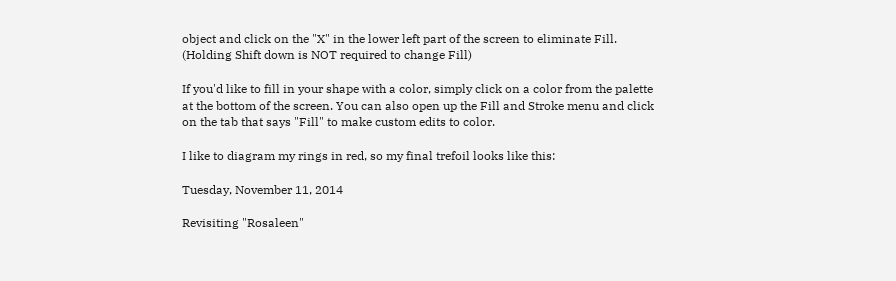object and click on the "X" in the lower left part of the screen to eliminate Fill. (Holding Shift down is NOT required to change Fill)

If you'd like to fill in your shape with a color, simply click on a color from the palette at the bottom of the screen. You can also open up the Fill and Stroke menu and click on the tab that says "Fill" to make custom edits to color.

I like to diagram my rings in red, so my final trefoil looks like this:

Tuesday, November 11, 2014

Revisiting "Rosaleen"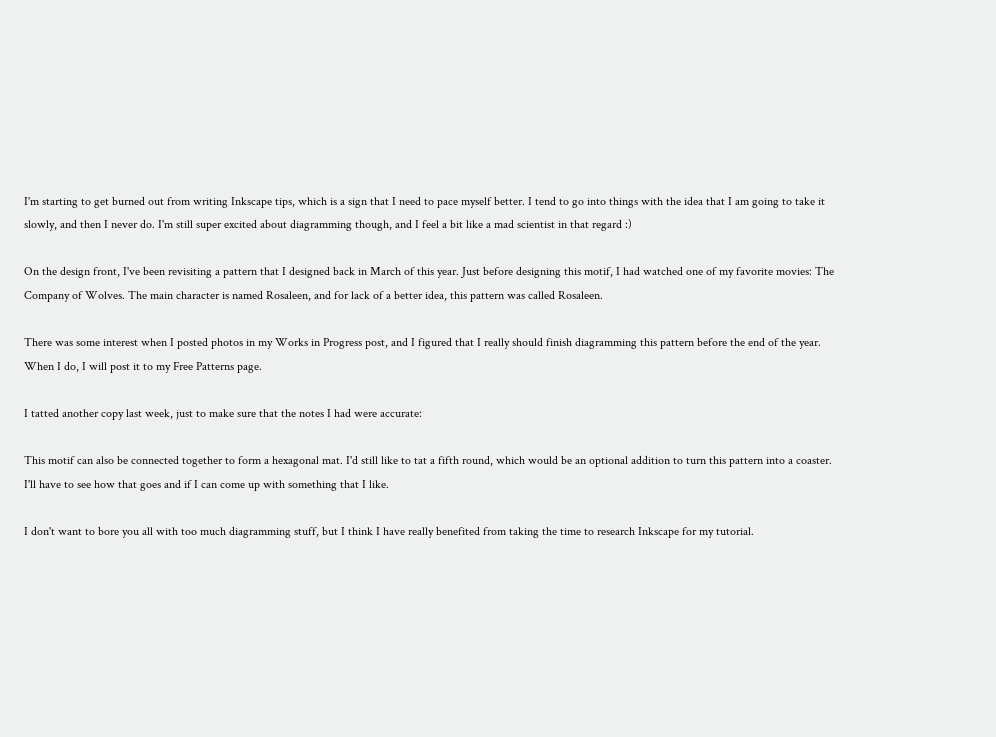I'm starting to get burned out from writing Inkscape tips, which is a sign that I need to pace myself better. I tend to go into things with the idea that I am going to take it slowly, and then I never do. I'm still super excited about diagramming though, and I feel a bit like a mad scientist in that regard :)

On the design front, I've been revisiting a pattern that I designed back in March of this year. Just before designing this motif, I had watched one of my favorite movies: The Company of Wolves. The main character is named Rosaleen, and for lack of a better idea, this pattern was called Rosaleen.

There was some interest when I posted photos in my Works in Progress post, and I figured that I really should finish diagramming this pattern before the end of the year. When I do, I will post it to my Free Patterns page.

I tatted another copy last week, just to make sure that the notes I had were accurate:

This motif can also be connected together to form a hexagonal mat. I'd still like to tat a fifth round, which would be an optional addition to turn this pattern into a coaster. I'll have to see how that goes and if I can come up with something that I like.

I don't want to bore you all with too much diagramming stuff, but I think I have really benefited from taking the time to research Inkscape for my tutorial.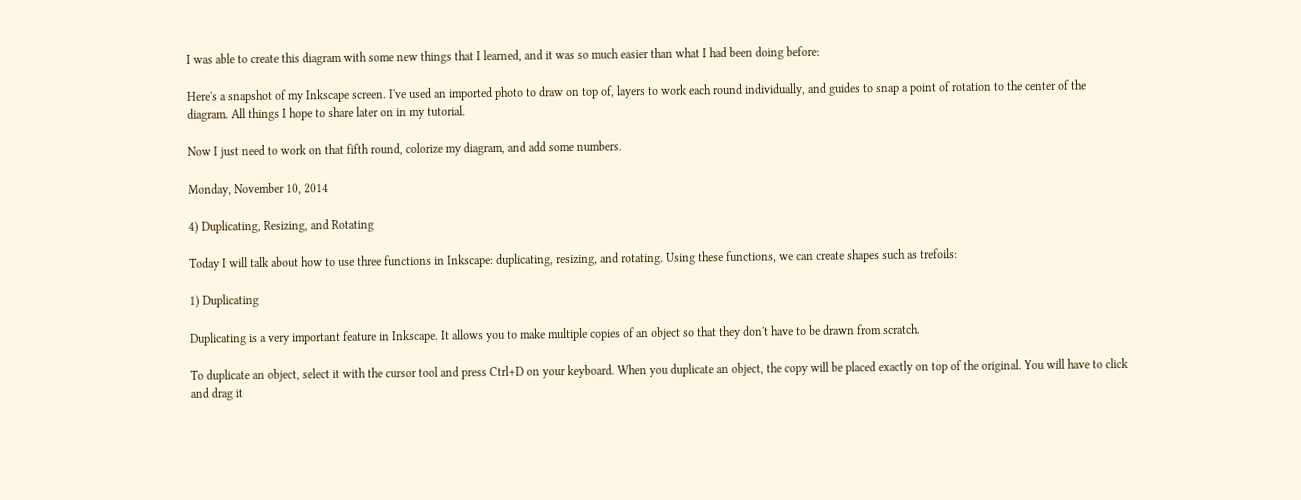I was able to create this diagram with some new things that I learned, and it was so much easier than what I had been doing before:

Here's a snapshot of my Inkscape screen. I've used an imported photo to draw on top of, layers to work each round individually, and guides to snap a point of rotation to the center of the diagram. All things I hope to share later on in my tutorial.

Now I just need to work on that fifth round, colorize my diagram, and add some numbers.

Monday, November 10, 2014

4) Duplicating, Resizing, and Rotating

Today I will talk about how to use three functions in Inkscape: duplicating, resizing, and rotating. Using these functions, we can create shapes such as trefoils:

1) Duplicating

Duplicating is a very important feature in Inkscape. It allows you to make multiple copies of an object so that they don't have to be drawn from scratch.

To duplicate an object, select it with the cursor tool and press Ctrl+D on your keyboard. When you duplicate an object, the copy will be placed exactly on top of the original. You will have to click and drag it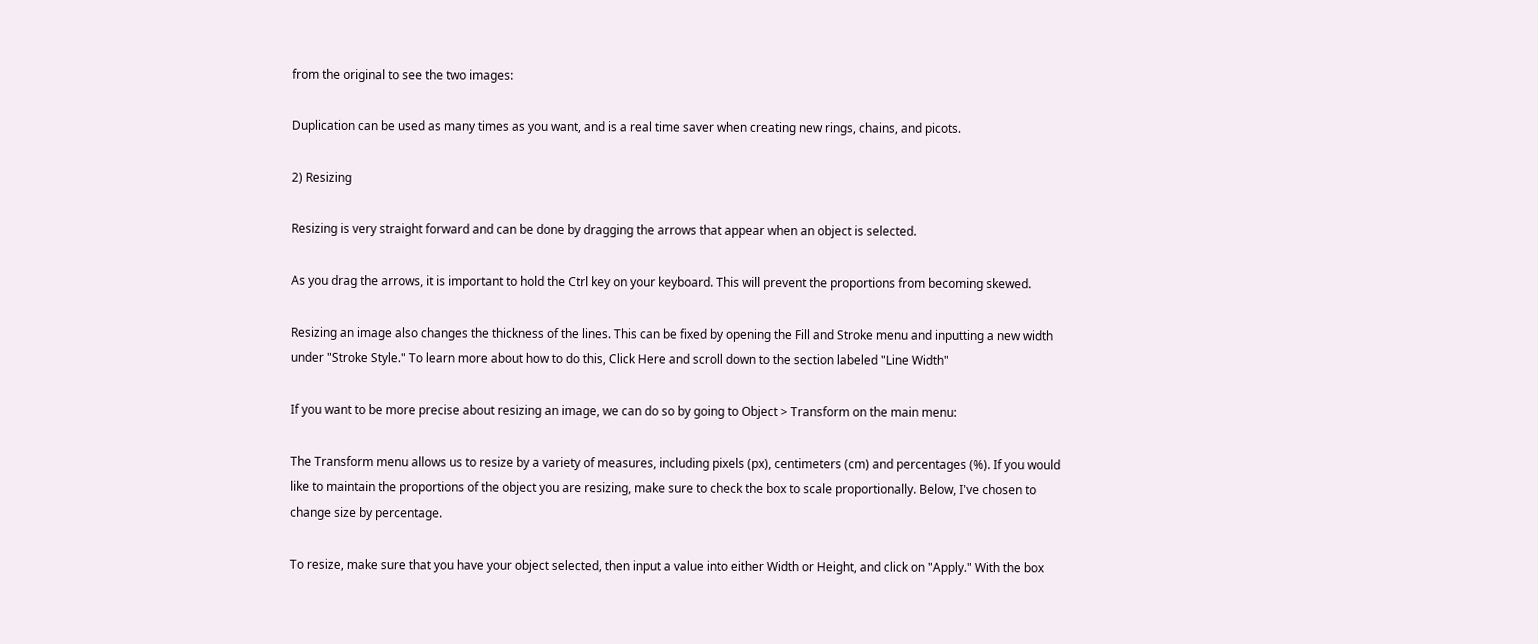from the original to see the two images:

Duplication can be used as many times as you want, and is a real time saver when creating new rings, chains, and picots.

2) Resizing

Resizing is very straight forward and can be done by dragging the arrows that appear when an object is selected.

As you drag the arrows, it is important to hold the Ctrl key on your keyboard. This will prevent the proportions from becoming skewed.

Resizing an image also changes the thickness of the lines. This can be fixed by opening the Fill and Stroke menu and inputting a new width under "Stroke Style." To learn more about how to do this, Click Here and scroll down to the section labeled "Line Width"

If you want to be more precise about resizing an image, we can do so by going to Object > Transform on the main menu:

The Transform menu allows us to resize by a variety of measures, including pixels (px), centimeters (cm) and percentages (%). If you would like to maintain the proportions of the object you are resizing, make sure to check the box to scale proportionally. Below, I've chosen to change size by percentage.

To resize, make sure that you have your object selected, then input a value into either Width or Height, and click on "Apply." With the box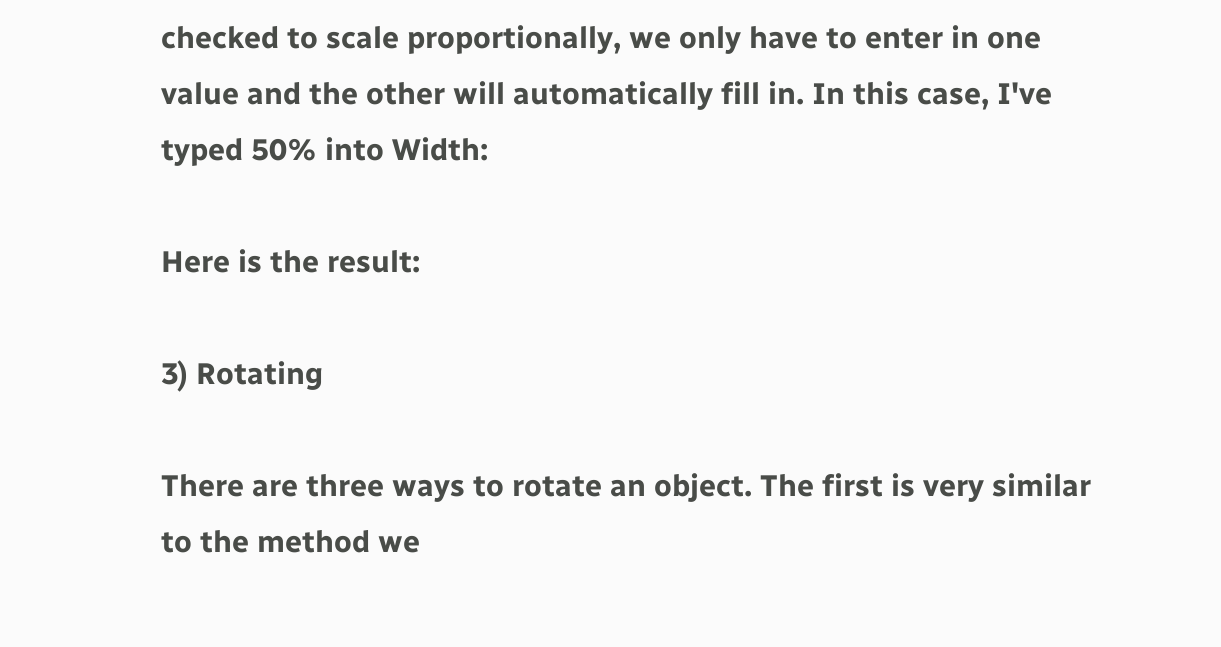checked to scale proportionally, we only have to enter in one value and the other will automatically fill in. In this case, I've typed 50% into Width:

Here is the result:

3) Rotating

There are three ways to rotate an object. The first is very similar to the method we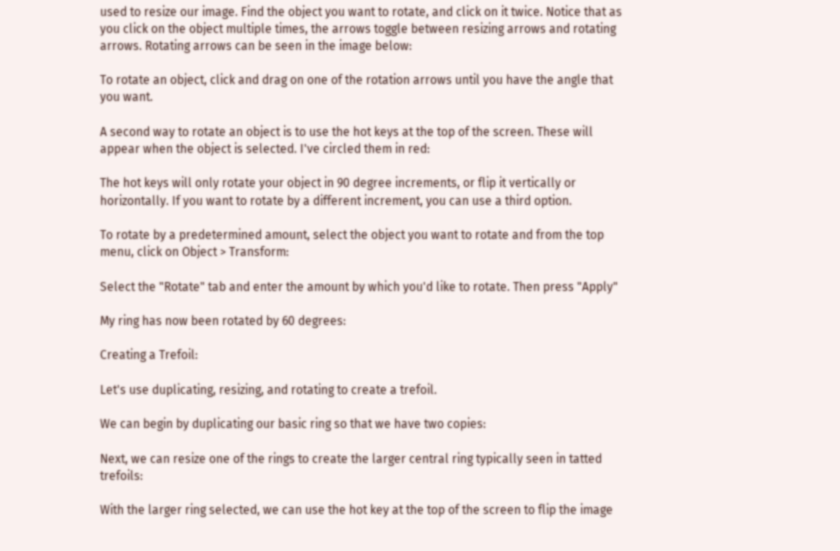used to resize our image. Find the object you want to rotate, and click on it twice. Notice that as you click on the object multiple times, the arrows toggle between resizing arrows and rotating arrows. Rotating arrows can be seen in the image below:

To rotate an object, click and drag on one of the rotation arrows until you have the angle that you want.

A second way to rotate an object is to use the hot keys at the top of the screen. These will appear when the object is selected. I've circled them in red:

The hot keys will only rotate your object in 90 degree increments, or flip it vertically or horizontally. If you want to rotate by a different increment, you can use a third option.

To rotate by a predetermined amount, select the object you want to rotate and from the top menu, click on Object > Transform:

Select the "Rotate" tab and enter the amount by which you'd like to rotate. Then press "Apply"

My ring has now been rotated by 60 degrees:

Creating a Trefoil:

Let's use duplicating, resizing, and rotating to create a trefoil.

We can begin by duplicating our basic ring so that we have two copies:

Next, we can resize one of the rings to create the larger central ring typically seen in tatted trefoils:

With the larger ring selected, we can use the hot key at the top of the screen to flip the image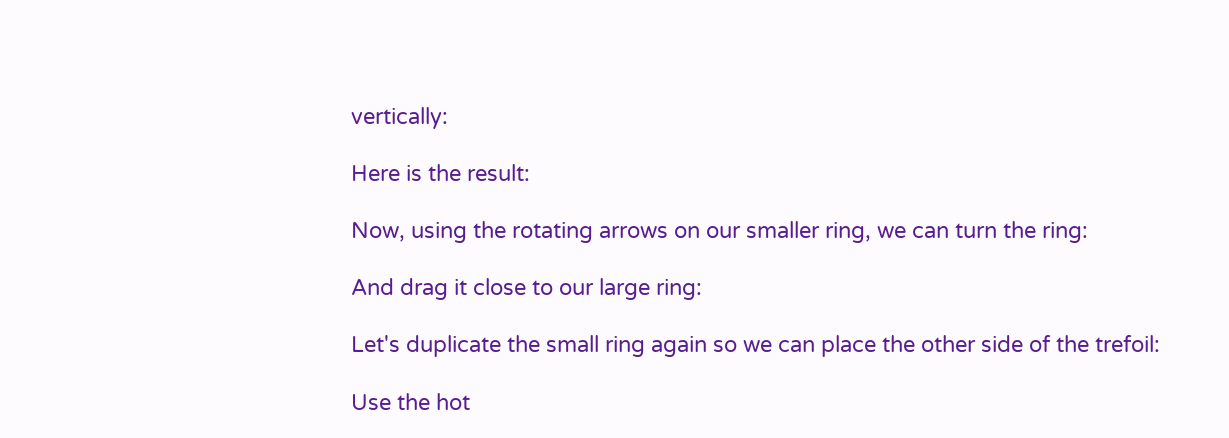vertically:

Here is the result:

Now, using the rotating arrows on our smaller ring, we can turn the ring:

And drag it close to our large ring:

Let's duplicate the small ring again so we can place the other side of the trefoil:

Use the hot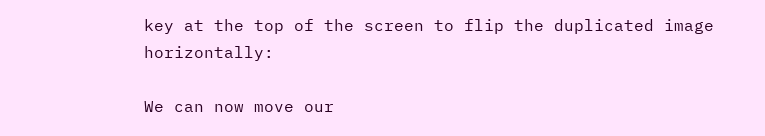key at the top of the screen to flip the duplicated image horizontally:

We can now move our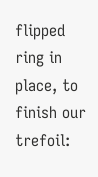flipped ring in place, to finish our trefoil: